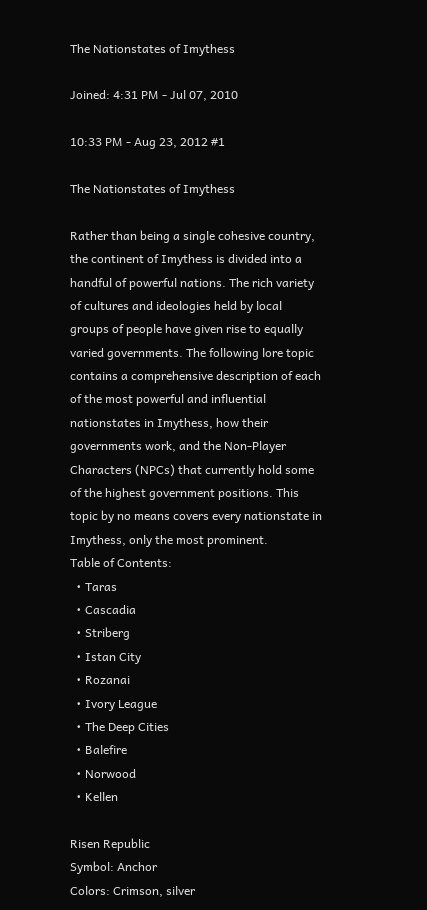The Nationstates of Imythess

Joined: 4:31 PM - Jul 07, 2010

10:33 PM - Aug 23, 2012 #1

The Nationstates of Imythess

Rather than being a single cohesive country, the continent of Imythess is divided into a handful of powerful nations. The rich variety of cultures and ideologies held by local groups of people have given rise to equally varied governments. The following lore topic contains a comprehensive description of each of the most powerful and influential nationstates in Imythess, how their governments work, and the Non-Player Characters (NPCs) that currently hold some of the highest government positions. This topic by no means covers every nationstate in Imythess, only the most prominent.
Table of Contents:
  • Taras
  • Cascadia
  • Striberg
  • Istan City
  • Rozanai
  • Ivory League
  • The Deep Cities
  • Balefire
  • Norwood
  • Kellen

Risen Republic
Symbol: Anchor
Colors: Crimson, silver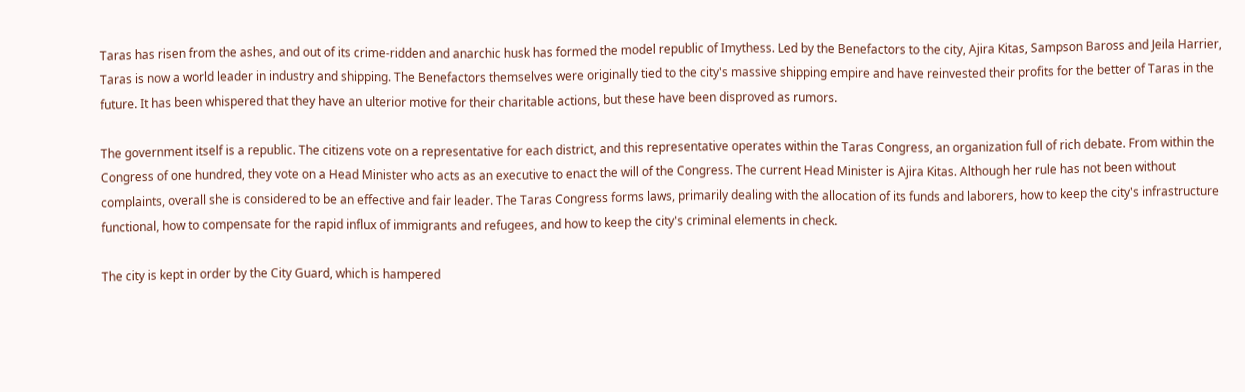Taras has risen from the ashes, and out of its crime-ridden and anarchic husk has formed the model republic of Imythess. Led by the Benefactors to the city, Ajira Kitas, Sampson Baross and Jeila Harrier, Taras is now a world leader in industry and shipping. The Benefactors themselves were originally tied to the city's massive shipping empire and have reinvested their profits for the better of Taras in the future. It has been whispered that they have an ulterior motive for their charitable actions, but these have been disproved as rumors.

The government itself is a republic. The citizens vote on a representative for each district, and this representative operates within the Taras Congress, an organization full of rich debate. From within the Congress of one hundred, they vote on a Head Minister who acts as an executive to enact the will of the Congress. The current Head Minister is Ajira Kitas. Although her rule has not been without complaints, overall she is considered to be an effective and fair leader. The Taras Congress forms laws, primarily dealing with the allocation of its funds and laborers, how to keep the city's infrastructure functional, how to compensate for the rapid influx of immigrants and refugees, and how to keep the city's criminal elements in check.

The city is kept in order by the City Guard, which is hampered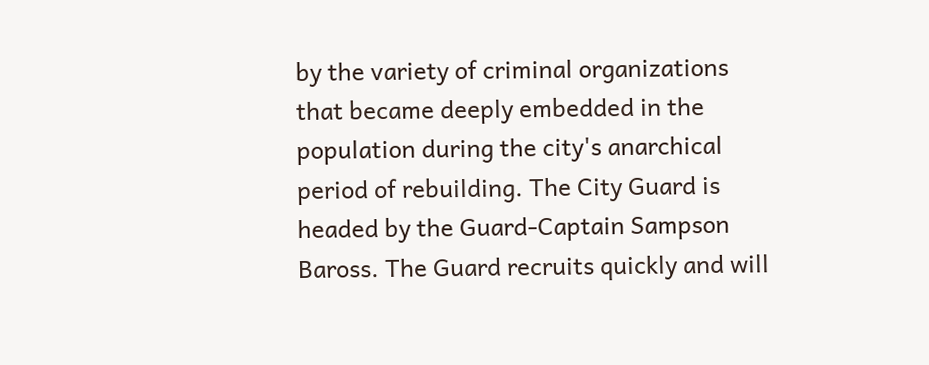by the variety of criminal organizations that became deeply embedded in the population during the city's anarchical period of rebuilding. The City Guard is headed by the Guard-Captain Sampson Baross. The Guard recruits quickly and will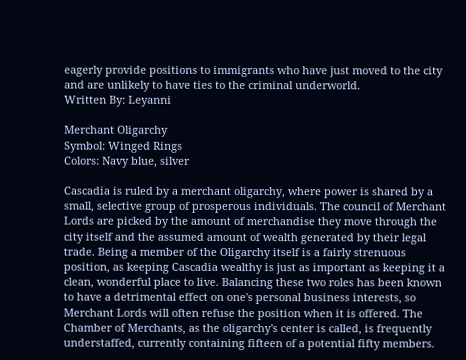eagerly provide positions to immigrants who have just moved to the city and are unlikely to have ties to the criminal underworld.
Written By: Leyanni

Merchant Oligarchy
Symbol: Winged Rings
Colors: Navy blue, silver

Cascadia is ruled by a merchant oligarchy, where power is shared by a small, selective group of prosperous individuals. The council of Merchant Lords are picked by the amount of merchandise they move through the city itself and the assumed amount of wealth generated by their legal trade. Being a member of the Oligarchy itself is a fairly strenuous position, as keeping Cascadia wealthy is just as important as keeping it a clean, wonderful place to live. Balancing these two roles has been known to have a detrimental effect on one's personal business interests, so Merchant Lords will often refuse the position when it is offered. The Chamber of Merchants, as the oligarchy's center is called, is frequently understaffed, currently containing fifteen of a potential fifty members.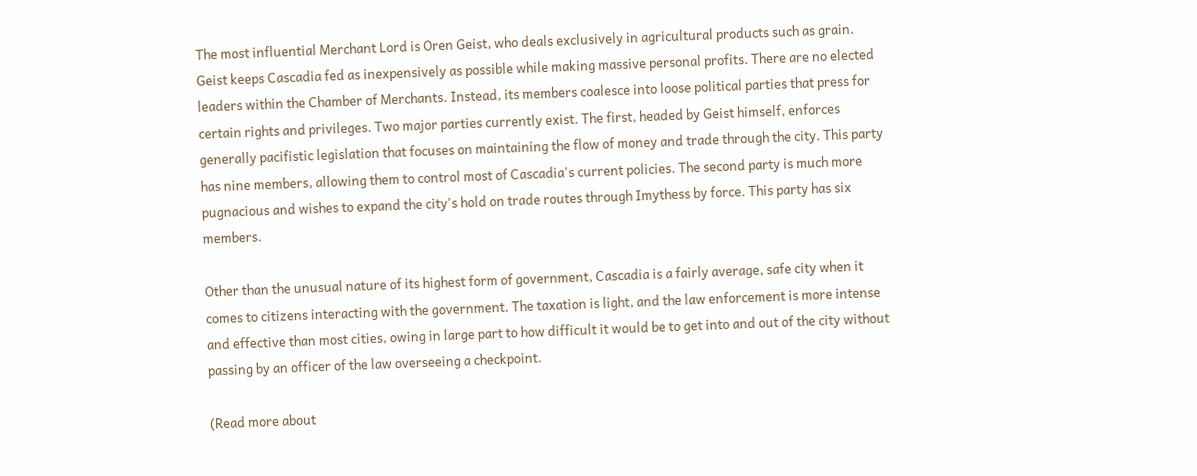The most influential Merchant Lord is Oren Geist, who deals exclusively in agricultural products such as grain. Geist keeps Cascadia fed as inexpensively as possible while making massive personal profits. There are no elected leaders within the Chamber of Merchants. Instead, its members coalesce into loose political parties that press for certain rights and privileges. Two major parties currently exist. The first, headed by Geist himself, enforces generally pacifistic legislation that focuses on maintaining the flow of money and trade through the city. This party has nine members, allowing them to control most of Cascadia's current policies. The second party is much more pugnacious and wishes to expand the city's hold on trade routes through Imythess by force. This party has six members.

Other than the unusual nature of its highest form of government, Cascadia is a fairly average, safe city when it comes to citizens interacting with the government. The taxation is light, and the law enforcement is more intense and effective than most cities, owing in large part to how difficult it would be to get into and out of the city without passing by an officer of the law overseeing a checkpoint.

(Read more about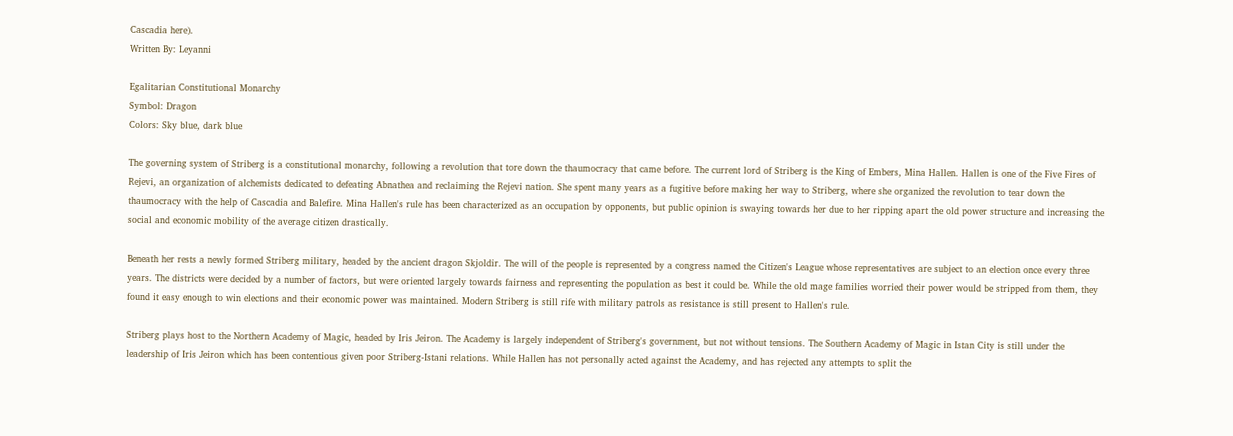Cascadia here).
Written By: Leyanni

Egalitarian Constitutional Monarchy
Symbol: Dragon
Colors: Sky blue, dark blue

The governing system of Striberg is a constitutional monarchy, following a revolution that tore down the thaumocracy that came before. The current lord of Striberg is the King of Embers, Mina Hallen. Hallen is one of the Five Fires of Rejevi, an organization of alchemists dedicated to defeating Abnathea and reclaiming the Rejevi nation. She spent many years as a fugitive before making her way to Striberg, where she organized the revolution to tear down the thaumocracy with the help of Cascadia and Balefire. Mina Hallen's rule has been characterized as an occupation by opponents, but public opinion is swaying towards her due to her ripping apart the old power structure and increasing the social and economic mobility of the average citizen drastically.

Beneath her rests a newly formed Striberg military, headed by the ancient dragon Skjoldir. The will of the people is represented by a congress named the Citizen's League whose representatives are subject to an election once every three years. The districts were decided by a number of factors, but were oriented largely towards fairness and representing the population as best it could be. While the old mage families worried their power would be stripped from them, they found it easy enough to win elections and their economic power was maintained. Modern Striberg is still rife with military patrols as resistance is still present to Hallen's rule.

Striberg plays host to the Northern Academy of Magic, headed by Iris Jeiron. The Academy is largely independent of Striberg's government, but not without tensions. The Southern Academy of Magic in Istan City is still under the leadership of Iris Jeiron which has been contentious given poor Striberg-Istani relations. While Hallen has not personally acted against the Academy, and has rejected any attempts to split the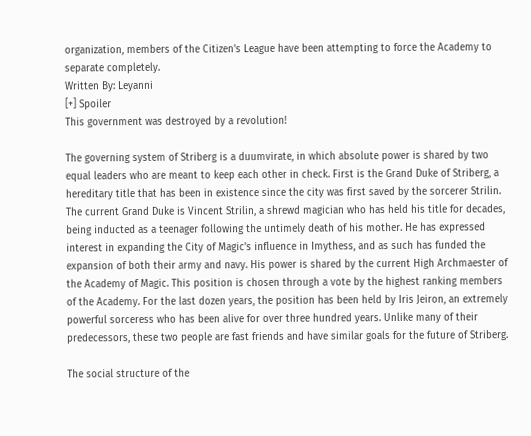organization, members of the Citizen's League have been attempting to force the Academy to separate completely.
Written By: Leyanni
[+] Spoiler
This government was destroyed by a revolution!

The governing system of Striberg is a duumvirate, in which absolute power is shared by two equal leaders who are meant to keep each other in check. First is the Grand Duke of Striberg, a hereditary title that has been in existence since the city was first saved by the sorcerer Strilin. The current Grand Duke is Vincent Strilin, a shrewd magician who has held his title for decades, being inducted as a teenager following the untimely death of his mother. He has expressed interest in expanding the City of Magic's influence in Imythess, and as such has funded the expansion of both their army and navy. His power is shared by the current High Archmaester of the Academy of Magic. This position is chosen through a vote by the highest ranking members of the Academy. For the last dozen years, the position has been held by Iris Jeiron, an extremely powerful sorceress who has been alive for over three hundred years. Unlike many of their predecessors, these two people are fast friends and have similar goals for the future of Striberg.

The social structure of the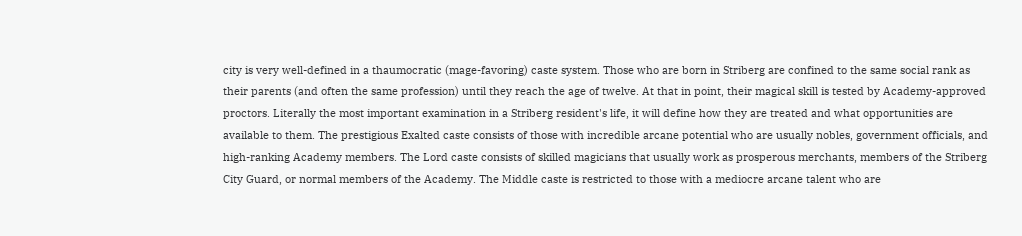city is very well-defined in a thaumocratic (mage-favoring) caste system. Those who are born in Striberg are confined to the same social rank as their parents (and often the same profession) until they reach the age of twelve. At that in point, their magical skill is tested by Academy-approved proctors. Literally the most important examination in a Striberg resident's life, it will define how they are treated and what opportunities are available to them. The prestigious Exalted caste consists of those with incredible arcane potential who are usually nobles, government officials, and high-ranking Academy members. The Lord caste consists of skilled magicians that usually work as prosperous merchants, members of the Striberg City Guard, or normal members of the Academy. The Middle caste is restricted to those with a mediocre arcane talent who are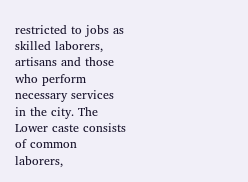restricted to jobs as skilled laborers, artisans and those who perform necessary services in the city. The Lower caste consists of common laborers,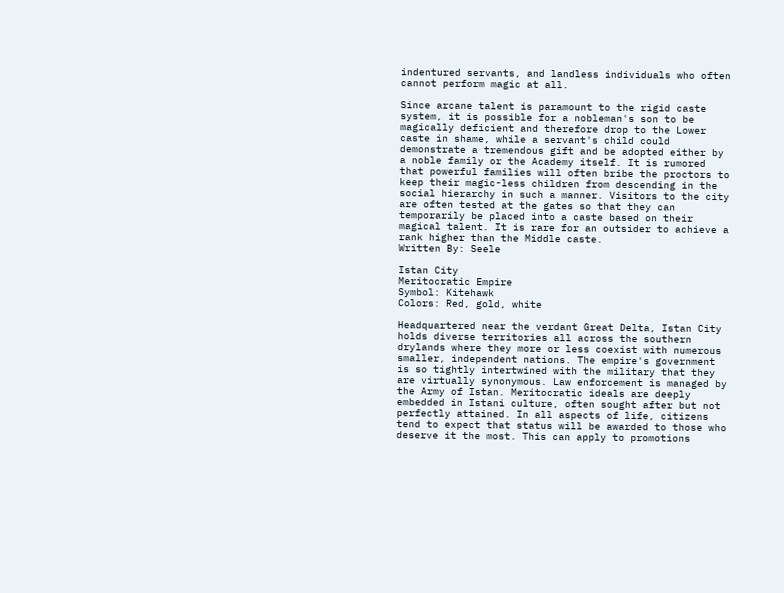indentured servants, and landless individuals who often cannot perform magic at all.

Since arcane talent is paramount to the rigid caste system, it is possible for a nobleman's son to be magically deficient and therefore drop to the Lower caste in shame, while a servant's child could demonstrate a tremendous gift and be adopted either by a noble family or the Academy itself. It is rumored that powerful families will often bribe the proctors to keep their magic-less children from descending in the social hierarchy in such a manner. Visitors to the city are often tested at the gates so that they can temporarily be placed into a caste based on their magical talent. It is rare for an outsider to achieve a rank higher than the Middle caste.
Written By: Seele

Istan City
Meritocratic Empire
Symbol: Kitehawk
Colors: Red, gold, white

Headquartered near the verdant Great Delta, Istan City holds diverse territories all across the southern drylands where they more or less coexist with numerous smaller, independent nations. The empire's government is so tightly intertwined with the military that they are virtually synonymous. Law enforcement is managed by the Army of Istan. Meritocratic ideals are deeply embedded in Istani culture, often sought after but not perfectly attained. In all aspects of life, citizens tend to expect that status will be awarded to those who deserve it the most. This can apply to promotions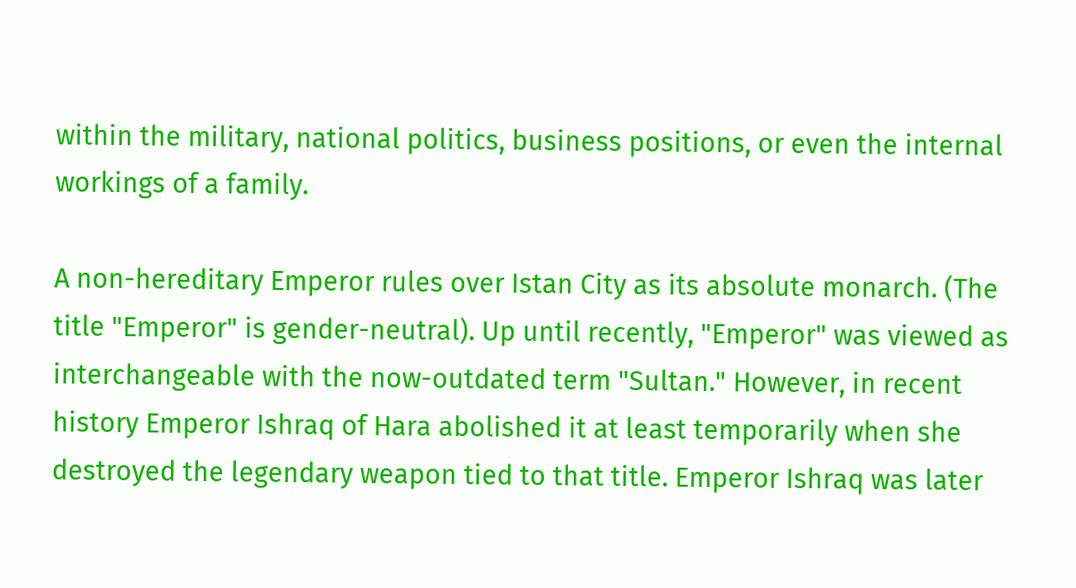within the military, national politics, business positions, or even the internal workings of a family.

A non-hereditary Emperor rules over Istan City as its absolute monarch. (The title "Emperor" is gender-neutral). Up until recently, "Emperor" was viewed as interchangeable with the now-outdated term "Sultan." However, in recent history Emperor Ishraq of Hara abolished it at least temporarily when she destroyed the legendary weapon tied to that title. Emperor Ishraq was later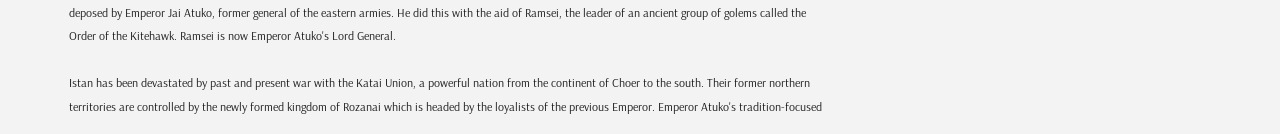deposed by Emperor Jai Atuko, former general of the eastern armies. He did this with the aid of Ramsei, the leader of an ancient group of golems called the Order of the Kitehawk. Ramsei is now Emperor Atuko's Lord General.

Istan has been devastated by past and present war with the Katai Union, a powerful nation from the continent of Choer to the south. Their former northern territories are controlled by the newly formed kingdom of Rozanai which is headed by the loyalists of the previous Emperor. Emperor Atuko's tradition-focused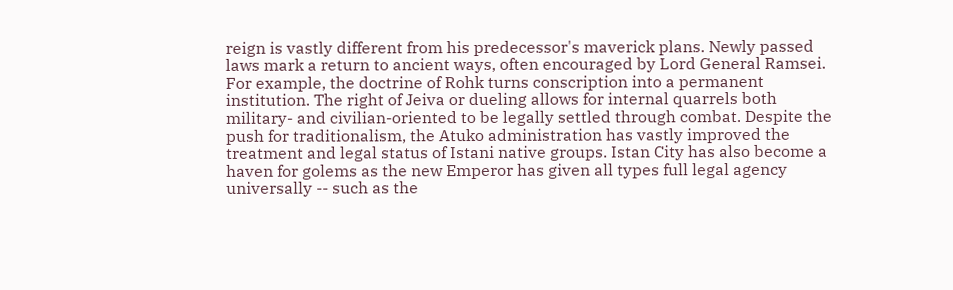reign is vastly different from his predecessor's maverick plans. Newly passed laws mark a return to ancient ways, often encouraged by Lord General Ramsei. For example, the doctrine of Rohk turns conscription into a permanent institution. The right of Jeiva or dueling allows for internal quarrels both military- and civilian-oriented to be legally settled through combat. Despite the push for traditionalism, the Atuko administration has vastly improved the treatment and legal status of Istani native groups. Istan City has also become a haven for golems as the new Emperor has given all types full legal agency universally -- such as the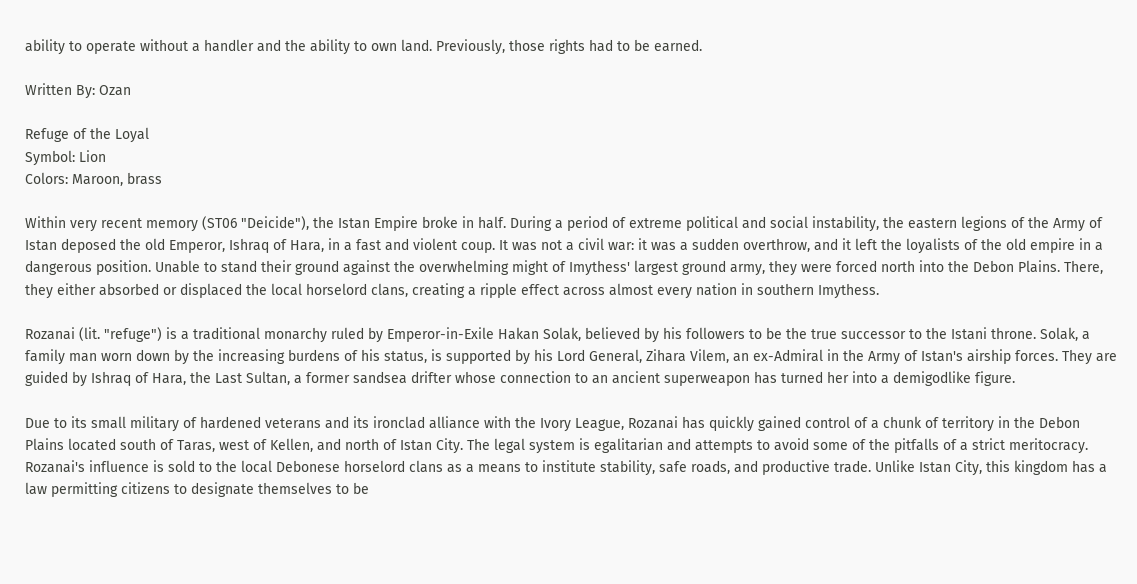ability to operate without a handler and the ability to own land. Previously, those rights had to be earned.

Written By: Ozan

Refuge of the Loyal
Symbol: Lion
Colors: Maroon, brass

Within very recent memory (ST06 "Deicide"), the Istan Empire broke in half. During a period of extreme political and social instability, the eastern legions of the Army of Istan deposed the old Emperor, Ishraq of Hara, in a fast and violent coup. It was not a civil war: it was a sudden overthrow, and it left the loyalists of the old empire in a dangerous position. Unable to stand their ground against the overwhelming might of Imythess' largest ground army, they were forced north into the Debon Plains. There, they either absorbed or displaced the local horselord clans, creating a ripple effect across almost every nation in southern Imythess.

Rozanai (lit. "refuge") is a traditional monarchy ruled by Emperor-in-Exile Hakan Solak, believed by his followers to be the true successor to the Istani throne. Solak, a family man worn down by the increasing burdens of his status, is supported by his Lord General, Zihara Vilem, an ex-Admiral in the Army of Istan's airship forces. They are guided by Ishraq of Hara, the Last Sultan, a former sandsea drifter whose connection to an ancient superweapon has turned her into a demigodlike figure.

Due to its small military of hardened veterans and its ironclad alliance with the Ivory League, Rozanai has quickly gained control of a chunk of territory in the Debon Plains located south of Taras, west of Kellen, and north of Istan City. The legal system is egalitarian and attempts to avoid some of the pitfalls of a strict meritocracy. Rozanai's influence is sold to the local Debonese horselord clans as a means to institute stability, safe roads, and productive trade. Unlike Istan City, this kingdom has a law permitting citizens to designate themselves to be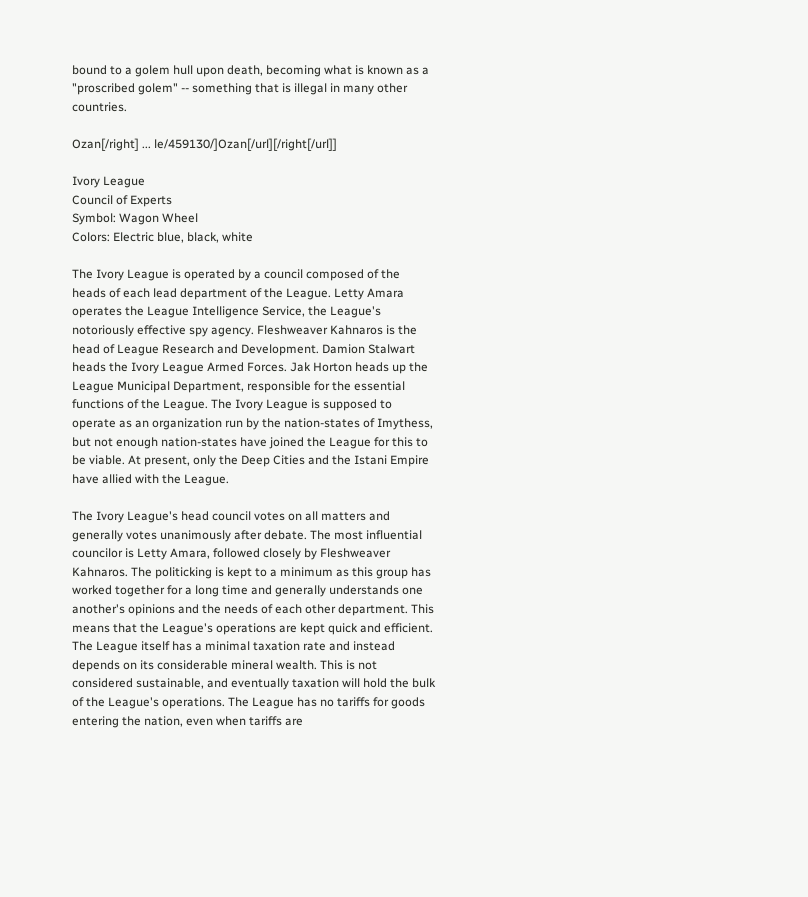bound to a golem hull upon death, becoming what is known as a "proscribed golem" -- something that is illegal in many other countries.

Ozan[/right] ... le/459130/]Ozan[/url][/right[/url]]

Ivory League
Council of Experts
Symbol: Wagon Wheel
Colors: Electric blue, black, white

The Ivory League is operated by a council composed of the heads of each lead department of the League. Letty Amara operates the League Intelligence Service, the League's notoriously effective spy agency. Fleshweaver Kahnaros is the head of League Research and Development. Damion Stalwart heads the Ivory League Armed Forces. Jak Horton heads up the League Municipal Department, responsible for the essential functions of the League. The Ivory League is supposed to operate as an organization run by the nation-states of Imythess, but not enough nation-states have joined the League for this to be viable. At present, only the Deep Cities and the Istani Empire have allied with the League.

The Ivory League's head council votes on all matters and generally votes unanimously after debate. The most influential councilor is Letty Amara, followed closely by Fleshweaver Kahnaros. The politicking is kept to a minimum as this group has worked together for a long time and generally understands one another's opinions and the needs of each other department. This means that the League's operations are kept quick and efficient. The League itself has a minimal taxation rate and instead depends on its considerable mineral wealth. This is not considered sustainable, and eventually taxation will hold the bulk of the League's operations. The League has no tariffs for goods entering the nation, even when tariffs are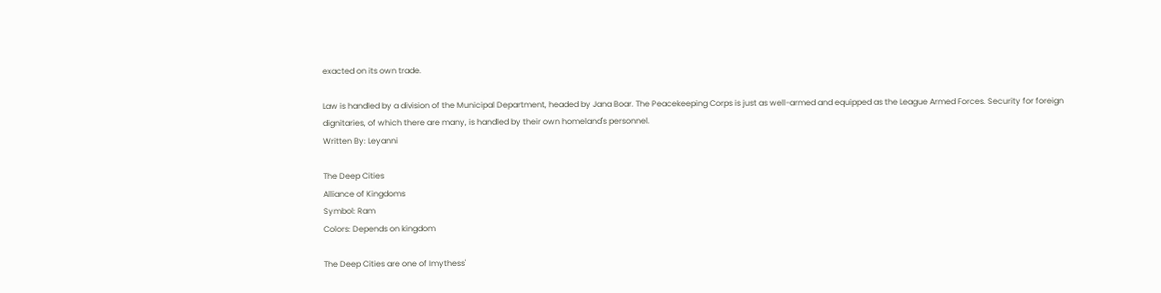exacted on its own trade.

Law is handled by a division of the Municipal Department, headed by Jana Boar. The Peacekeeping Corps is just as well-armed and equipped as the League Armed Forces. Security for foreign dignitaries, of which there are many, is handled by their own homeland's personnel.
Written By: Leyanni

The Deep Cities
Alliance of Kingdoms
Symbol: Ram
Colors: Depends on kingdom

The Deep Cities are one of Imythess'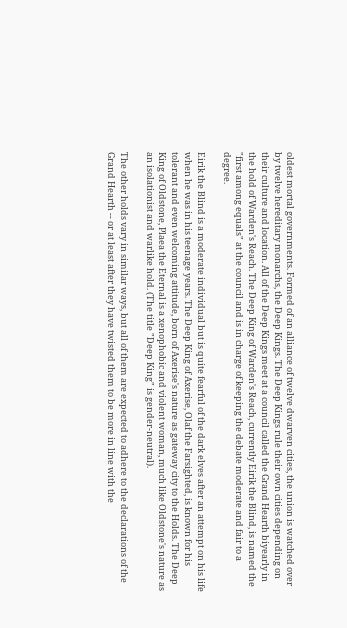oldest mortal governments. Formed of an alliance of twelve dwarven cities, the union is watched over by twelve hereditary monarchs, the Deep Kings. The Deep Kings rule their own cities depending on their culture and location. All of the Deep Kings meet at a council called the Grand Hearth biyearly in the hold of Warden's Reach. The Deep King of Warden's Reach, currently Eirik the Blind, is named the "first among equals" at the council and is in charge of keeping the debate moderate and fair to a degree.

Eirik the Blind is a moderate individual but is quite fearful of the dark elves after an attempt on his life when he was in his teenage years. The Deep King of Axerise, Olaf the Farsighted, is known for his tolerant and even welcoming attitude, born of Axerise's nature as gateway city to the Holds. The Deep King of Oldstone, Plaea the Eternal is a xenophobic and violent woman, much like Oldstone's nature as an isolationist and warlike hold. (The title "Deep King" is gender-neutral).

The other holds vary in similar ways, but all of them are expected to adhere to the declarations of the Grand Hearth -- or at least after they have twisted them to be more in line with the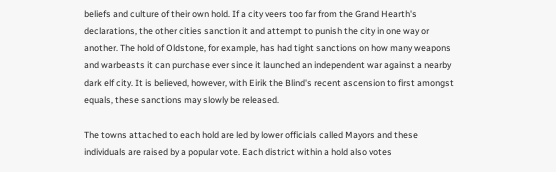beliefs and culture of their own hold. If a city veers too far from the Grand Hearth's declarations, the other cities sanction it and attempt to punish the city in one way or another. The hold of Oldstone, for example, has had tight sanctions on how many weapons and warbeasts it can purchase ever since it launched an independent war against a nearby dark elf city. It is believed, however, with Eirik the Blind's recent ascension to first amongst equals, these sanctions may slowly be released.

The towns attached to each hold are led by lower officials called Mayors and these individuals are raised by a popular vote. Each district within a hold also votes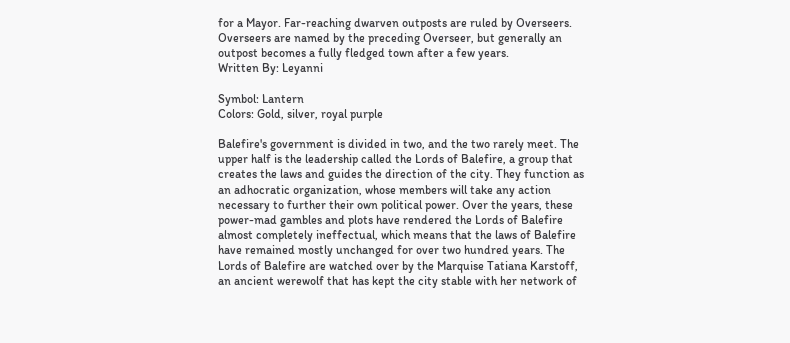for a Mayor. Far-reaching dwarven outposts are ruled by Overseers. Overseers are named by the preceding Overseer, but generally an outpost becomes a fully fledged town after a few years.
Written By: Leyanni

Symbol: Lantern
Colors: Gold, silver, royal purple

Balefire's government is divided in two, and the two rarely meet. The upper half is the leadership called the Lords of Balefire, a group that creates the laws and guides the direction of the city. They function as an adhocratic organization, whose members will take any action necessary to further their own political power. Over the years, these power-mad gambles and plots have rendered the Lords of Balefire almost completely ineffectual, which means that the laws of Balefire have remained mostly unchanged for over two hundred years. The Lords of Balefire are watched over by the Marquise Tatiana Karstoff, an ancient werewolf that has kept the city stable with her network of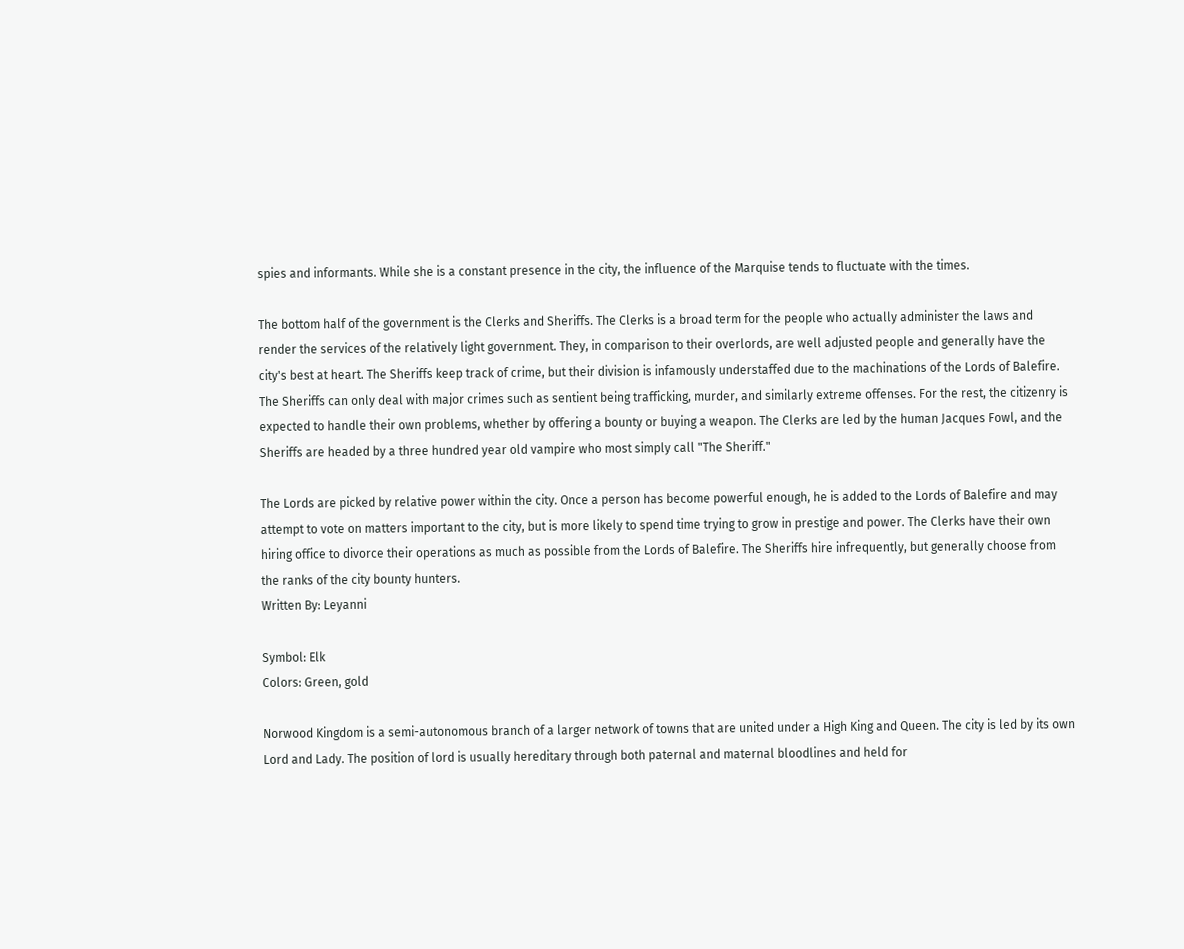spies and informants. While she is a constant presence in the city, the influence of the Marquise tends to fluctuate with the times.

The bottom half of the government is the Clerks and Sheriffs. The Clerks is a broad term for the people who actually administer the laws and render the services of the relatively light government. They, in comparison to their overlords, are well adjusted people and generally have the city's best at heart. The Sheriffs keep track of crime, but their division is infamously understaffed due to the machinations of the Lords of Balefire. The Sheriffs can only deal with major crimes such as sentient being trafficking, murder, and similarly extreme offenses. For the rest, the citizenry is expected to handle their own problems, whether by offering a bounty or buying a weapon. The Clerks are led by the human Jacques Fowl, and the Sheriffs are headed by a three hundred year old vampire who most simply call "The Sheriff."

The Lords are picked by relative power within the city. Once a person has become powerful enough, he is added to the Lords of Balefire and may attempt to vote on matters important to the city, but is more likely to spend time trying to grow in prestige and power. The Clerks have their own hiring office to divorce their operations as much as possible from the Lords of Balefire. The Sheriffs hire infrequently, but generally choose from the ranks of the city bounty hunters.
Written By: Leyanni

Symbol: Elk
Colors: Green, gold

Norwood Kingdom is a semi-autonomous branch of a larger network of towns that are united under a High King and Queen. The city is led by its own Lord and Lady. The position of lord is usually hereditary through both paternal and maternal bloodlines and held for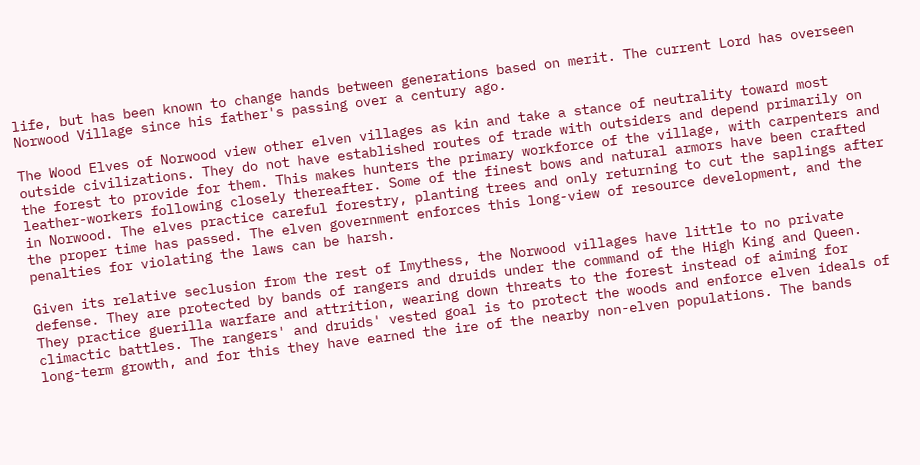life, but has been known to change hands between generations based on merit. The current Lord has overseen Norwood Village since his father's passing over a century ago.

The Wood Elves of Norwood view other elven villages as kin and take a stance of neutrality toward most outside civilizations. They do not have established routes of trade with outsiders and depend primarily on the forest to provide for them. This makes hunters the primary workforce of the village, with carpenters and leather-workers following closely thereafter. Some of the finest bows and natural armors have been crafted in Norwood. The elves practice careful forestry, planting trees and only returning to cut the saplings after the proper time has passed. The elven government enforces this long-view of resource development, and the penalties for violating the laws can be harsh.

Given its relative seclusion from the rest of Imythess, the Norwood villages have little to no private defense. They are protected by bands of rangers and druids under the command of the High King and Queen. They practice guerilla warfare and attrition, wearing down threats to the forest instead of aiming for climactic battles. The rangers' and druids' vested goal is to protect the woods and enforce elven ideals of long-term growth, and for this they have earned the ire of the nearby non-elven populations. The bands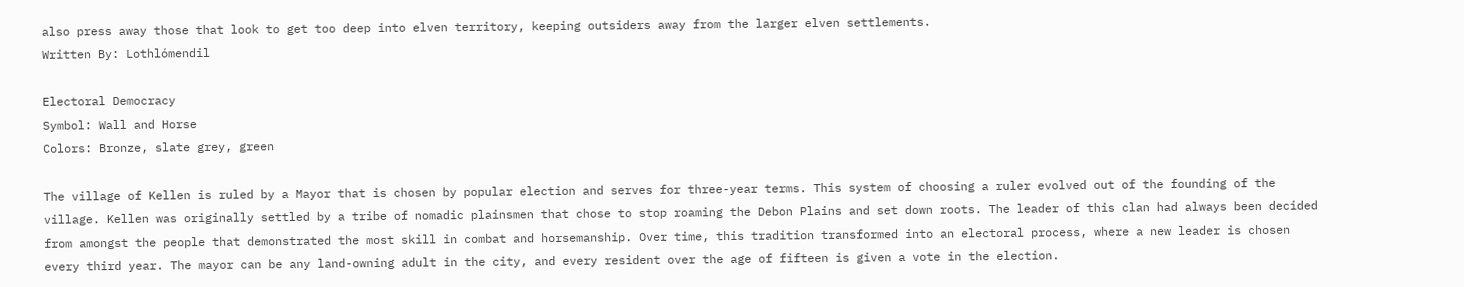also press away those that look to get too deep into elven territory, keeping outsiders away from the larger elven settlements.
Written By: Lothlómendil

Electoral Democracy
Symbol: Wall and Horse
Colors: Bronze, slate grey, green

The village of Kellen is ruled by a Mayor that is chosen by popular election and serves for three-year terms. This system of choosing a ruler evolved out of the founding of the village. Kellen was originally settled by a tribe of nomadic plainsmen that chose to stop roaming the Debon Plains and set down roots. The leader of this clan had always been decided from amongst the people that demonstrated the most skill in combat and horsemanship. Over time, this tradition transformed into an electoral process, where a new leader is chosen every third year. The mayor can be any land-owning adult in the city, and every resident over the age of fifteen is given a vote in the election.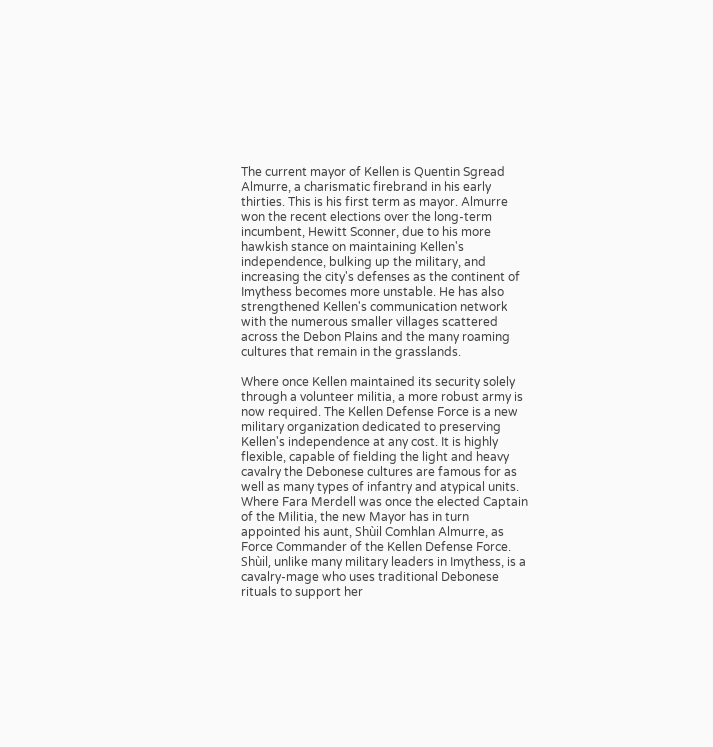The current mayor of Kellen is Quentin Sgread Almurre, a charismatic firebrand in his early thirties. This is his first term as mayor. Almurre won the recent elections over the long-term incumbent, Hewitt Sconner, due to his more hawkish stance on maintaining Kellen's independence, bulking up the military, and increasing the city's defenses as the continent of Imythess becomes more unstable. He has also strengthened Kellen's communication network with the numerous smaller villages scattered across the Debon Plains and the many roaming cultures that remain in the grasslands.

Where once Kellen maintained its security solely through a volunteer militia, a more robust army is now required. The Kellen Defense Force is a new military organization dedicated to preserving Kellen's independence at any cost. It is highly flexible, capable of fielding the light and heavy cavalry the Debonese cultures are famous for as well as many types of infantry and atypical units. Where Fara Merdell was once the elected Captain of the Militia, the new Mayor has in turn appointed his aunt, Shùil Comhlan Almurre, as Force Commander of the Kellen Defense Force. Shùil, unlike many military leaders in Imythess, is a cavalry-mage who uses traditional Debonese rituals to support her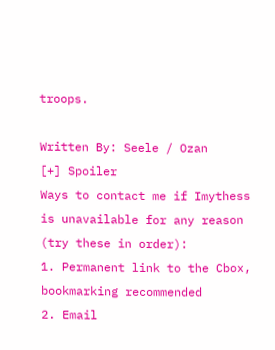troops.

Written By: Seele / Ozan
[+] Spoiler
Ways to contact me if Imythess is unavailable for any reason (try these in order):
1. Permanent link to the Cbox, bookmarking recommended
2. Email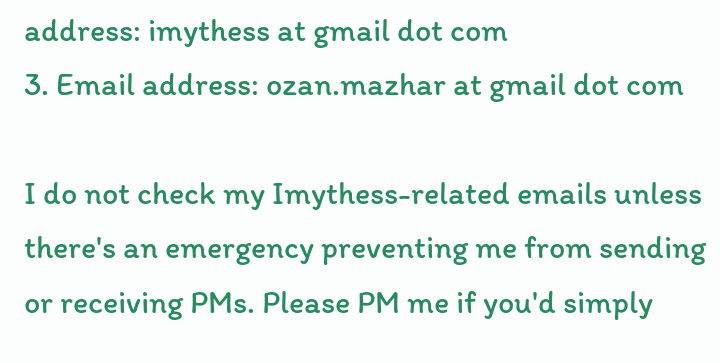address: imythess at gmail dot com
3. Email address: ozan.mazhar at gmail dot com

I do not check my Imythess-related emails unless there's an emergency preventing me from sending or receiving PMs. Please PM me if you'd simply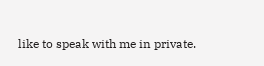like to speak with me in private.